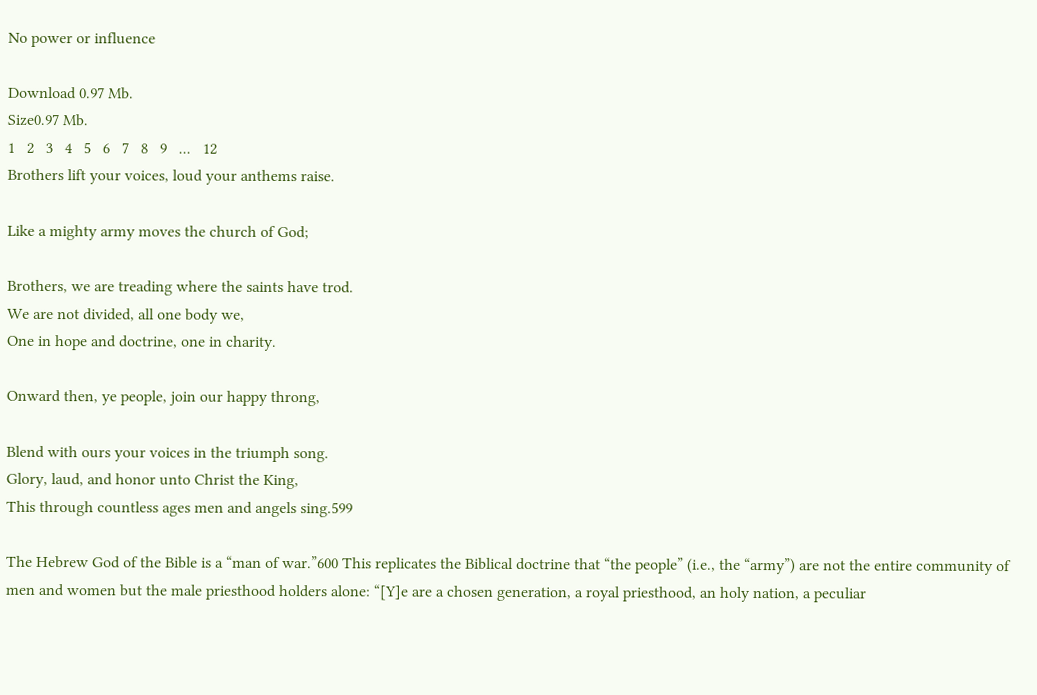No power or influence

Download 0.97 Mb.
Size0.97 Mb.
1   2   3   4   5   6   7   8   9   ...   12
Brothers lift your voices, loud your anthems raise.

Like a mighty army moves the church of God;

Brothers, we are treading where the saints have trod.
We are not divided, all one body we,
One in hope and doctrine, one in charity.

Onward then, ye people, join our happy throng,

Blend with ours your voices in the triumph song.
Glory, laud, and honor unto Christ the King,
This through countless ages men and angels sing.599

The Hebrew God of the Bible is a “man of war.”600 This replicates the Biblical doctrine that “the people” (i.e., the “army”) are not the entire community of men and women but the male priesthood holders alone: “[Y]e are a chosen generation, a royal priesthood, an holy nation, a peculiar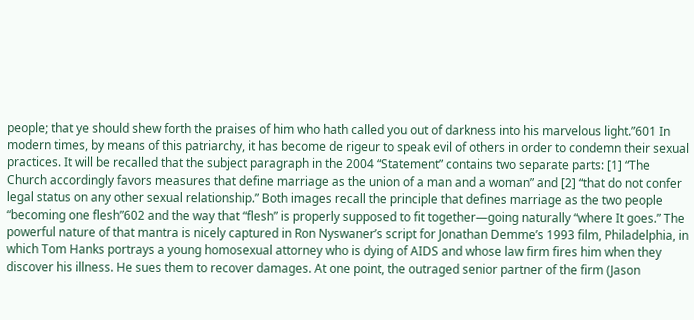people; that ye should shew forth the praises of him who hath called you out of darkness into his marvelous light.”601 In modern times, by means of this patriarchy, it has become de rigeur to speak evil of others in order to condemn their sexual practices. It will be recalled that the subject paragraph in the 2004 “Statement” contains two separate parts: [1] “The Church accordingly favors measures that define marriage as the union of a man and a woman” and [2] “that do not confer legal status on any other sexual relationship.” Both images recall the principle that defines marriage as the two people “becoming one flesh”602 and the way that “flesh” is properly supposed to fit together—going naturally “where It goes.” The powerful nature of that mantra is nicely captured in Ron Nyswaner’s script for Jonathan Demme’s 1993 film, Philadelphia, in which Tom Hanks portrays a young homosexual attorney who is dying of AIDS and whose law firm fires him when they discover his illness. He sues them to recover damages. At one point, the outraged senior partner of the firm (Jason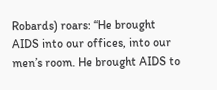Robards) roars: “He brought AIDS into our offices, into our men’s room. He brought AIDS to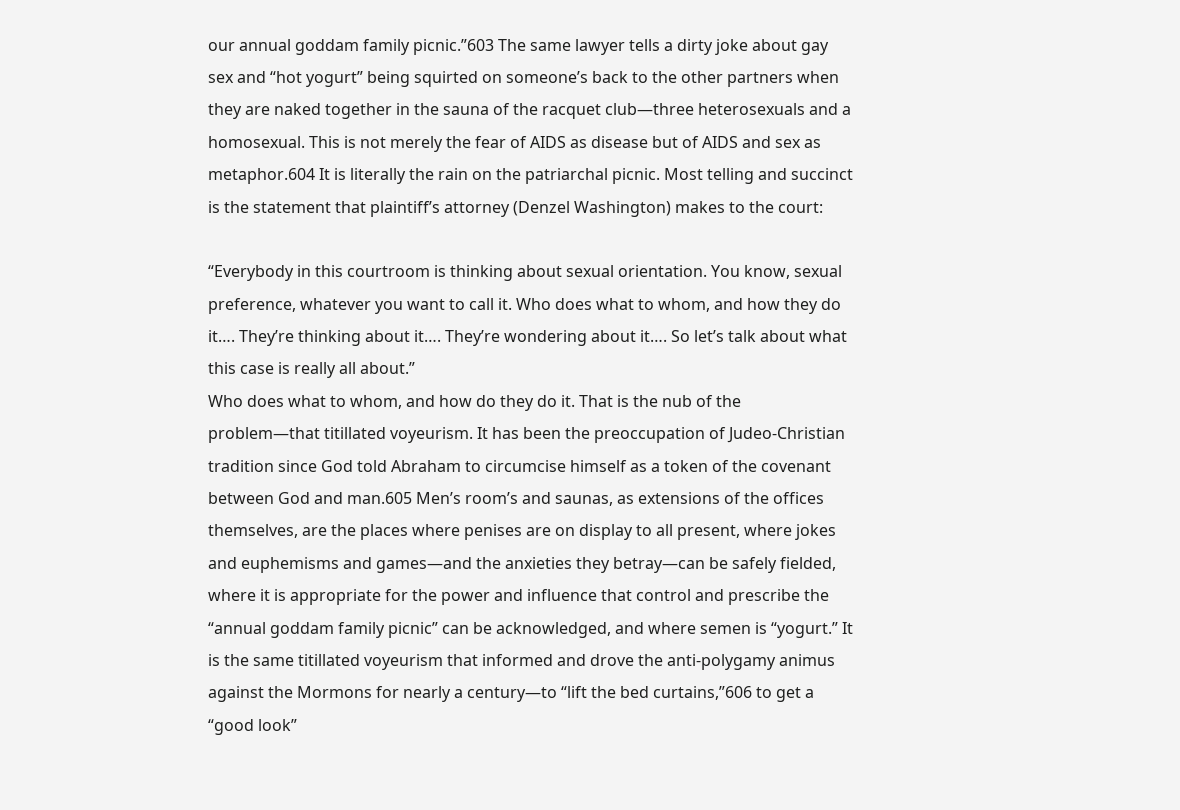our annual goddam family picnic.”603 The same lawyer tells a dirty joke about gay sex and “hot yogurt” being squirted on someone’s back to the other partners when they are naked together in the sauna of the racquet club—three heterosexuals and a homosexual. This is not merely the fear of AIDS as disease but of AIDS and sex as metaphor.604 It is literally the rain on the patriarchal picnic. Most telling and succinct is the statement that plaintiff’s attorney (Denzel Washington) makes to the court:

“Everybody in this courtroom is thinking about sexual orientation. You know, sexual preference, whatever you want to call it. Who does what to whom, and how they do it…. They’re thinking about it…. They’re wondering about it…. So let’s talk about what this case is really all about.”
Who does what to whom, and how do they do it. That is the nub of the problem—that titillated voyeurism. It has been the preoccupation of Judeo-Christian tradition since God told Abraham to circumcise himself as a token of the covenant between God and man.605 Men’s room’s and saunas, as extensions of the offices themselves, are the places where penises are on display to all present, where jokes and euphemisms and games—and the anxieties they betray—can be safely fielded, where it is appropriate for the power and influence that control and prescribe the “annual goddam family picnic” can be acknowledged, and where semen is “yogurt.” It is the same titillated voyeurism that informed and drove the anti-polygamy animus against the Mormons for nearly a century—to “lift the bed curtains,”606 to get a “good look”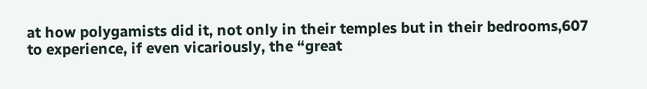at how polygamists did it, not only in their temples but in their bedrooms,607 to experience, if even vicariously, the “great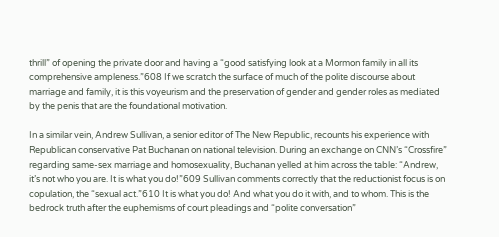thrill” of opening the private door and having a “good satisfying look at a Mormon family in all its comprehensive ampleness.”608 If we scratch the surface of much of the polite discourse about marriage and family, it is this voyeurism and the preservation of gender and gender roles as mediated by the penis that are the foundational motivation.

In a similar vein, Andrew Sullivan, a senior editor of The New Republic, recounts his experience with Republican conservative Pat Buchanan on national television. During an exchange on CNN’s “Crossfire” regarding same-sex marriage and homosexuality, Buchanan yelled at him across the table: “Andrew, it’s not who you are. It is what you do!”609 Sullivan comments correctly that the reductionist focus is on copulation, the “sexual act.”610 It is what you do! And what you do it with, and to whom. This is the bedrock truth after the euphemisms of court pleadings and “polite conversation”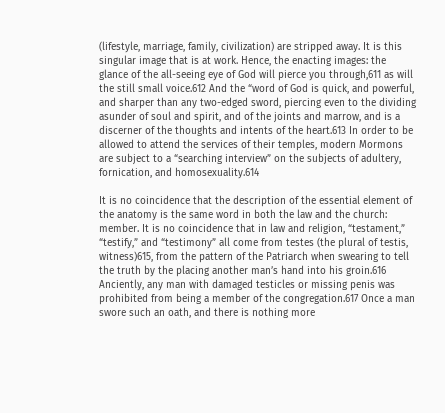(lifestyle, marriage, family, civilization) are stripped away. It is this singular image that is at work. Hence, the enacting images: the glance of the all-seeing eye of God will pierce you through,611 as will the still small voice.612 And the “word of God is quick, and powerful, and sharper than any two-edged sword, piercing even to the dividing asunder of soul and spirit, and of the joints and marrow, and is a discerner of the thoughts and intents of the heart.613 In order to be allowed to attend the services of their temples, modern Mormons are subject to a “searching interview” on the subjects of adultery, fornication, and homosexuality.614

It is no coincidence that the description of the essential element of the anatomy is the same word in both the law and the church: member. It is no coincidence that in law and religion, “testament,” “testify,” and “testimony” all come from testes (the plural of testis, witness)615, from the pattern of the Patriarch when swearing to tell the truth by the placing another man’s hand into his groin.616 Anciently, any man with damaged testicles or missing penis was prohibited from being a member of the congregation.617 Once a man swore such an oath, and there is nothing more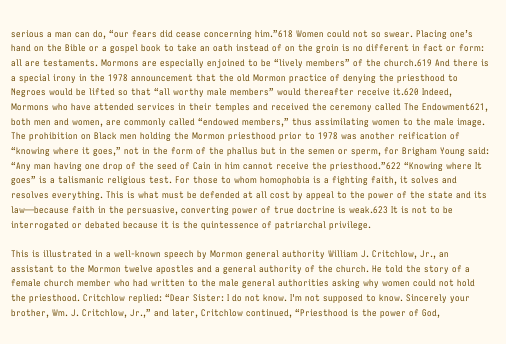serious a man can do, “our fears did cease concerning him.”618 Women could not so swear. Placing one’s hand on the Bible or a gospel book to take an oath instead of on the groin is no different in fact or form: all are testaments. Mormons are especially enjoined to be “lively members” of the church.619 And there is a special irony in the 1978 announcement that the old Mormon practice of denying the priesthood to Negroes would be lifted so that “all worthy male members” would thereafter receive it.620 Indeed, Mormons who have attended services in their temples and received the ceremony called The Endowment621, both men and women, are commonly called “endowed members,” thus assimilating women to the male image. The prohibition on Black men holding the Mormon priesthood prior to 1978 was another reification of “knowing where it goes,” not in the form of the phallus but in the semen or sperm, for Brigham Young said: “Any man having one drop of the seed of Cain in him cannot receive the priesthood.”622 “Knowing where It goes” is a talismanic religious test. For those to whom homophobia is a fighting faith, it solves and resolves everything. This is what must be defended at all cost by appeal to the power of the state and its law—because faith in the persuasive, converting power of true doctrine is weak.623 It is not to be interrogated or debated because it is the quintessence of patriarchal privilege.

This is illustrated in a well-known speech by Mormon general authority William J. Critchlow, Jr., an assistant to the Mormon twelve apostles and a general authority of the church. He told the story of a female church member who had written to the male general authorities asking why women could not hold the priesthood. Critchlow replied: “Dear Sister: I do not know. I'm not supposed to know. Sincerely your brother, Wm. J. Critchlow, Jr.,” and later, Critchlow continued, “Priesthood is the power of God,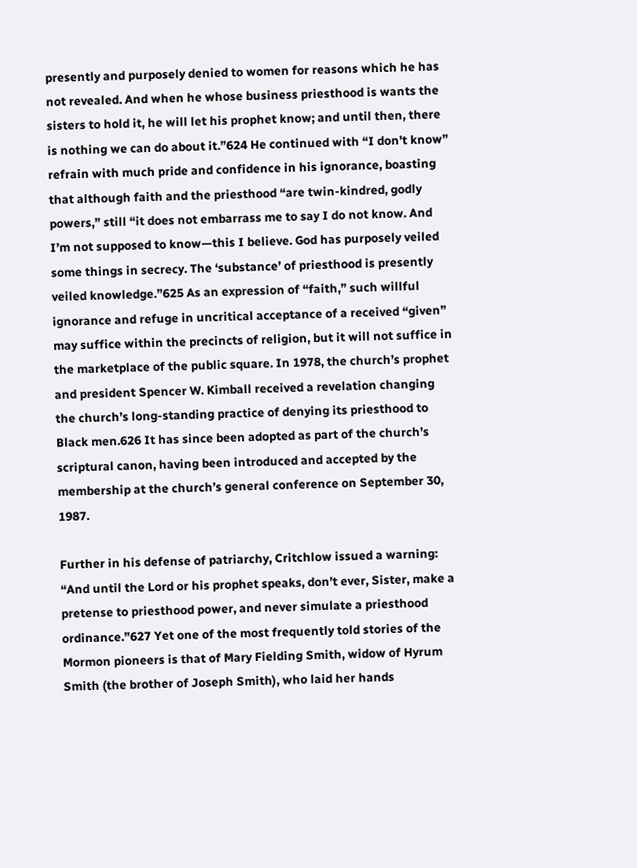presently and purposely denied to women for reasons which he has not revealed. And when he whose business priesthood is wants the sisters to hold it, he will let his prophet know; and until then, there is nothing we can do about it.”624 He continued with “I don’t know” refrain with much pride and confidence in his ignorance, boasting that although faith and the priesthood “are twin-kindred, godly powers,” still “it does not embarrass me to say I do not know. And I’m not supposed to know—this I believe. God has purposely veiled some things in secrecy. The ‘substance’ of priesthood is presently veiled knowledge.”625 As an expression of “faith,” such willful ignorance and refuge in uncritical acceptance of a received “given” may suffice within the precincts of religion, but it will not suffice in the marketplace of the public square. In 1978, the church’s prophet and president Spencer W. Kimball received a revelation changing the church’s long-standing practice of denying its priesthood to Black men.626 It has since been adopted as part of the church’s scriptural canon, having been introduced and accepted by the membership at the church’s general conference on September 30, 1987.

Further in his defense of patriarchy, Critchlow issued a warning: “And until the Lord or his prophet speaks, don’t ever, Sister, make a pretense to priesthood power, and never simulate a priesthood ordinance.”627 Yet one of the most frequently told stories of the Mormon pioneers is that of Mary Fielding Smith, widow of Hyrum Smith (the brother of Joseph Smith), who laid her hands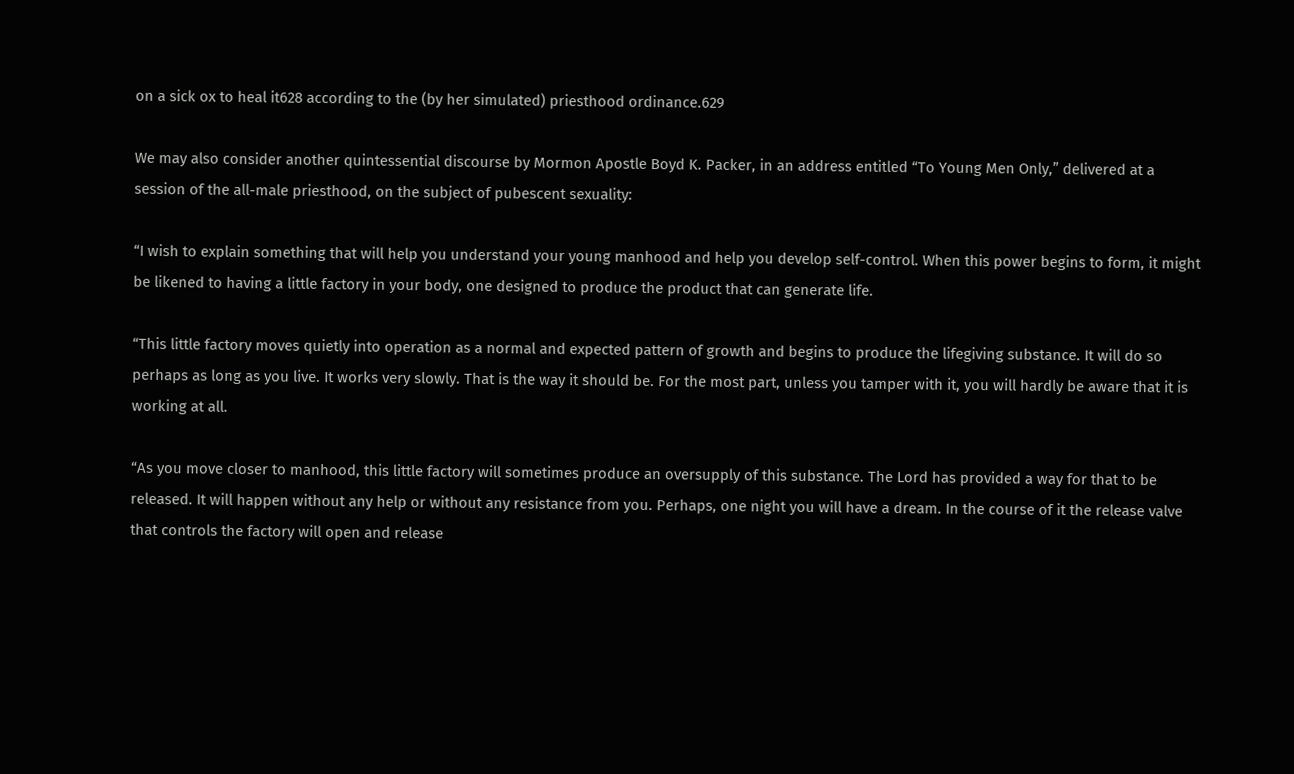on a sick ox to heal it628 according to the (by her simulated) priesthood ordinance.629

We may also consider another quintessential discourse by Mormon Apostle Boyd K. Packer, in an address entitled “To Young Men Only,” delivered at a session of the all-male priesthood, on the subject of pubescent sexuality:

“I wish to explain something that will help you understand your young manhood and help you develop self-control. When this power begins to form, it might be likened to having a little factory in your body, one designed to produce the product that can generate life.

“This little factory moves quietly into operation as a normal and expected pattern of growth and begins to produce the lifegiving substance. It will do so perhaps as long as you live. It works very slowly. That is the way it should be. For the most part, unless you tamper with it, you will hardly be aware that it is working at all.

“As you move closer to manhood, this little factory will sometimes produce an oversupply of this substance. The Lord has provided a way for that to be released. It will happen without any help or without any resistance from you. Perhaps, one night you will have a dream. In the course of it the release valve that controls the factory will open and release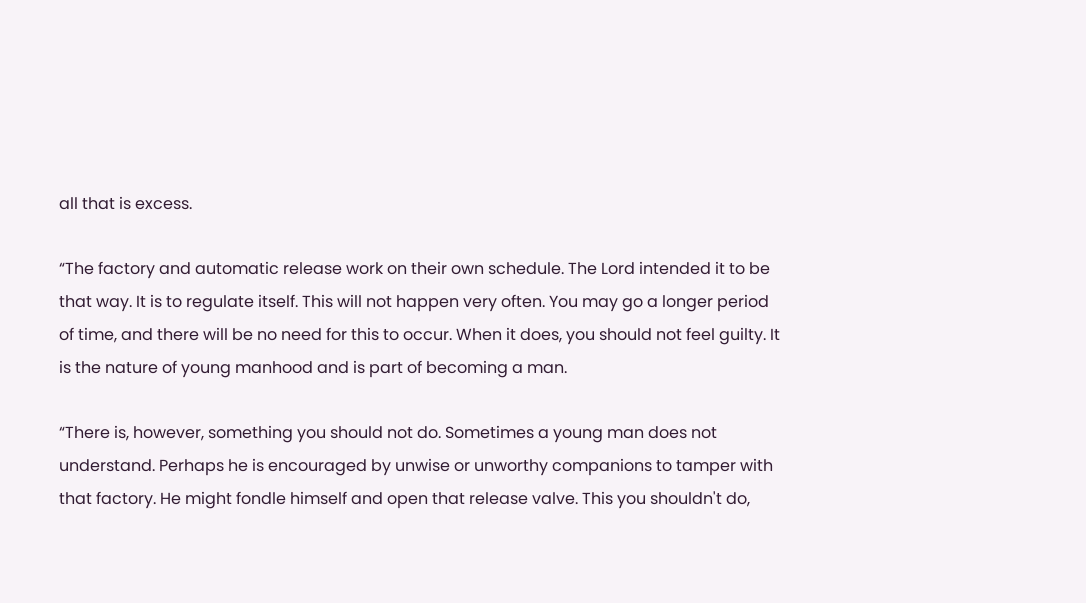all that is excess.

“The factory and automatic release work on their own schedule. The Lord intended it to be that way. It is to regulate itself. This will not happen very often. You may go a longer period of time, and there will be no need for this to occur. When it does, you should not feel guilty. It is the nature of young manhood and is part of becoming a man.

“There is, however, something you should not do. Sometimes a young man does not understand. Perhaps he is encouraged by unwise or unworthy companions to tamper with that factory. He might fondle himself and open that release valve. This you shouldn't do,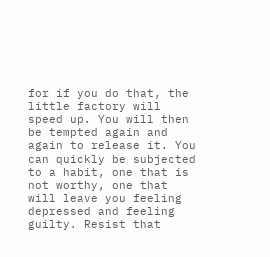for if you do that, the little factory will speed up. You will then be tempted again and again to release it. You can quickly be subjected to a habit, one that is not worthy, one that will leave you feeling depressed and feeling guilty. Resist that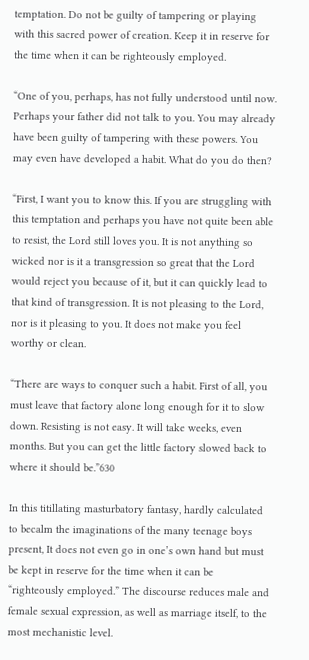temptation. Do not be guilty of tampering or playing with this sacred power of creation. Keep it in reserve for the time when it can be righteously employed.

“One of you, perhaps, has not fully understood until now. Perhaps your father did not talk to you. You may already have been guilty of tampering with these powers. You may even have developed a habit. What do you do then?

“First, I want you to know this. If you are struggling with this temptation and perhaps you have not quite been able to resist, the Lord still loves you. It is not anything so wicked nor is it a transgression so great that the Lord would reject you because of it, but it can quickly lead to that kind of transgression. It is not pleasing to the Lord, nor is it pleasing to you. It does not make you feel worthy or clean.

“There are ways to conquer such a habit. First of all, you must leave that factory alone long enough for it to slow down. Resisting is not easy. It will take weeks, even months. But you can get the little factory slowed back to where it should be.”630

In this titillating masturbatory fantasy, hardly calculated to becalm the imaginations of the many teenage boys present, It does not even go in one’s own hand but must be kept in reserve for the time when it can be “righteously employed.” The discourse reduces male and female sexual expression, as well as marriage itself, to the most mechanistic level.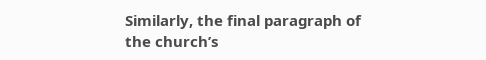Similarly, the final paragraph of the church’s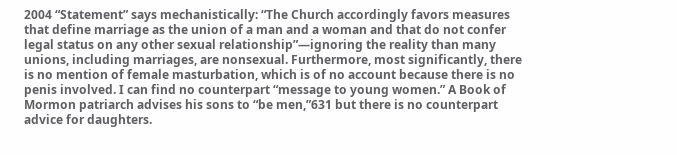2004 “Statement” says mechanistically: “The Church accordingly favors measures that define marriage as the union of a man and a woman and that do not confer legal status on any other sexual relationship”—ignoring the reality than many unions, including marriages, are nonsexual. Furthermore, most significantly, there is no mention of female masturbation, which is of no account because there is no penis involved. I can find no counterpart “message to young women.” A Book of Mormon patriarch advises his sons to “be men,”631 but there is no counterpart advice for daughters.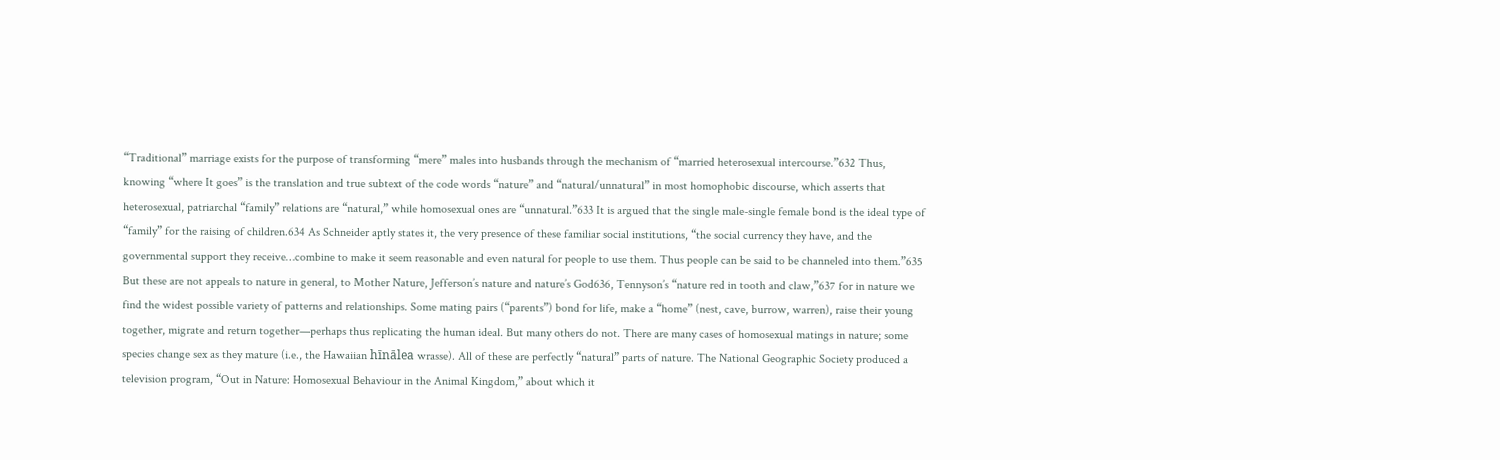“Traditional” marriage exists for the purpose of transforming “mere” males into husbands through the mechanism of “married heterosexual intercourse.”632 Thus, knowing “where It goes” is the translation and true subtext of the code words “nature” and “natural/unnatural” in most homophobic discourse, which asserts that heterosexual, patriarchal “family” relations are “natural,” while homosexual ones are “unnatural.”633 It is argued that the single male-single female bond is the ideal type of “family” for the raising of children.634 As Schneider aptly states it, the very presence of these familiar social institutions, “the social currency they have, and the governmental support they receive…combine to make it seem reasonable and even natural for people to use them. Thus people can be said to be channeled into them.”635 But these are not appeals to nature in general, to Mother Nature, Jefferson’s nature and nature’s God636, Tennyson’s “nature red in tooth and claw,”637 for in nature we find the widest possible variety of patterns and relationships. Some mating pairs (“parents”) bond for life, make a “home” (nest, cave, burrow, warren), raise their young together, migrate and return together—perhaps thus replicating the human ideal. But many others do not. There are many cases of homosexual matings in nature; some species change sex as they mature (i.e., the Hawaiian hīnālea wrasse). All of these are perfectly “natural” parts of nature. The National Geographic Society produced a television program, “Out in Nature: Homosexual Behaviour in the Animal Kingdom,” about which it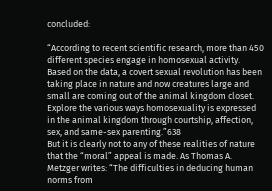concluded:

“According to recent scientific research, more than 450 different species engage in homosexual activity. Based on the data, a covert sexual revolution has been taking place in nature and now creatures large and small are coming out of the animal kingdom closet. Explore the various ways homosexuality is expressed in the animal kingdom through courtship, affection, sex, and same-sex parenting.”638
But it is clearly not to any of these realities of nature that the “moral” appeal is made. As Thomas A. Metzger writes: “The difficulties in deducing human norms from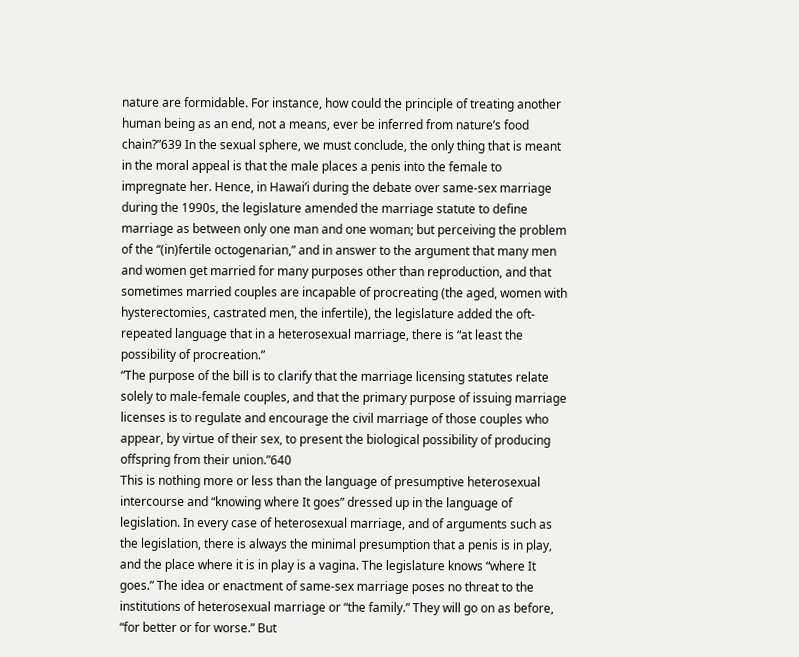nature are formidable. For instance, how could the principle of treating another human being as an end, not a means, ever be inferred from nature’s food chain?”639 In the sexual sphere, we must conclude, the only thing that is meant in the moral appeal is that the male places a penis into the female to impregnate her. Hence, in Hawai’i during the debate over same-sex marriage during the 1990s, the legislature amended the marriage statute to define marriage as between only one man and one woman; but perceiving the problem of the “(in)fertile octogenarian,” and in answer to the argument that many men and women get married for many purposes other than reproduction, and that sometimes married couples are incapable of procreating (the aged, women with hysterectomies, castrated men, the infertile), the legislature added the oft-repeated language that in a heterosexual marriage, there is “at least the possibility of procreation.”
“The purpose of the bill is to clarify that the marriage licensing statutes relate solely to male-female couples, and that the primary purpose of issuing marriage licenses is to regulate and encourage the civil marriage of those couples who appear, by virtue of their sex, to present the biological possibility of producing offspring from their union.”640
This is nothing more or less than the language of presumptive heterosexual intercourse and “knowing where It goes” dressed up in the language of legislation. In every case of heterosexual marriage, and of arguments such as the legislation, there is always the minimal presumption that a penis is in play, and the place where it is in play is a vagina. The legislature knows “where It goes.” The idea or enactment of same-sex marriage poses no threat to the institutions of heterosexual marriage or “the family.” They will go on as before, “for better or for worse.” But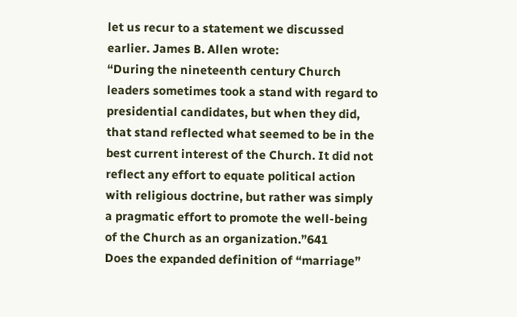let us recur to a statement we discussed earlier. James B. Allen wrote:
“During the nineteenth century Church leaders sometimes took a stand with regard to presidential candidates, but when they did, that stand reflected what seemed to be in the best current interest of the Church. It did not reflect any effort to equate political action with religious doctrine, but rather was simply a pragmatic effort to promote the well-being of the Church as an organization.”641
Does the expanded definition of “marriage”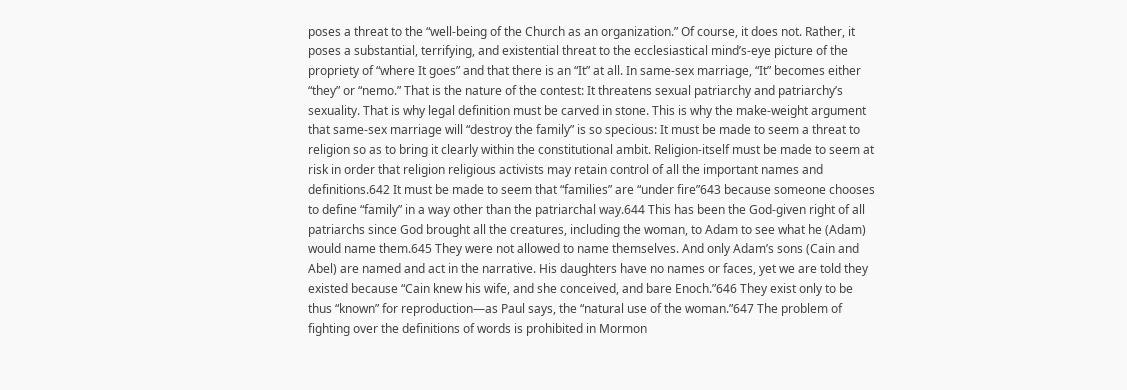poses a threat to the “well-being of the Church as an organization.” Of course, it does not. Rather, it poses a substantial, terrifying, and existential threat to the ecclesiastical mind’s-eye picture of the propriety of “where It goes” and that there is an “It” at all. In same-sex marriage, “It” becomes either “they” or “nemo.” That is the nature of the contest: It threatens sexual patriarchy and patriarchy’s sexuality. That is why legal definition must be carved in stone. This is why the make-weight argument that same-sex marriage will “destroy the family” is so specious: It must be made to seem a threat to religion so as to bring it clearly within the constitutional ambit. Religion-itself must be made to seem at risk in order that religion religious activists may retain control of all the important names and definitions.642 It must be made to seem that “families” are “under fire”643 because someone chooses to define “family” in a way other than the patriarchal way.644 This has been the God-given right of all patriarchs since God brought all the creatures, including the woman, to Adam to see what he (Adam) would name them.645 They were not allowed to name themselves. And only Adam’s sons (Cain and Abel) are named and act in the narrative. His daughters have no names or faces, yet we are told they existed because “Cain knew his wife, and she conceived, and bare Enoch.”646 They exist only to be thus “known” for reproduction—as Paul says, the “natural use of the woman.”647 The problem of fighting over the definitions of words is prohibited in Mormon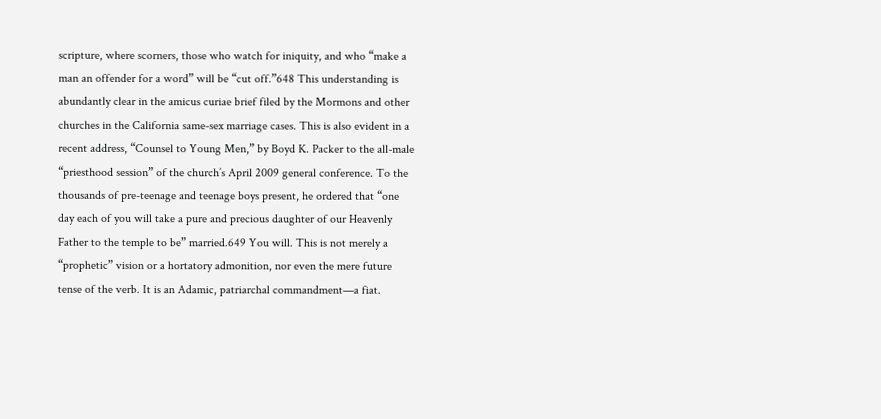scripture, where scorners, those who watch for iniquity, and who “make a man an offender for a word” will be “cut off.”648 This understanding is abundantly clear in the amicus curiae brief filed by the Mormons and other churches in the California same-sex marriage cases. This is also evident in a recent address, “Counsel to Young Men,” by Boyd K. Packer to the all-male “priesthood session” of the church’s April 2009 general conference. To the thousands of pre-teenage and teenage boys present, he ordered that “one day each of you will take a pure and precious daughter of our Heavenly Father to the temple to be” married.649 You will. This is not merely a “prophetic” vision or a hortatory admonition, nor even the mere future tense of the verb. It is an Adamic, patriarchal commandment—a fiat.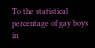To the statistical percentage of gay boys in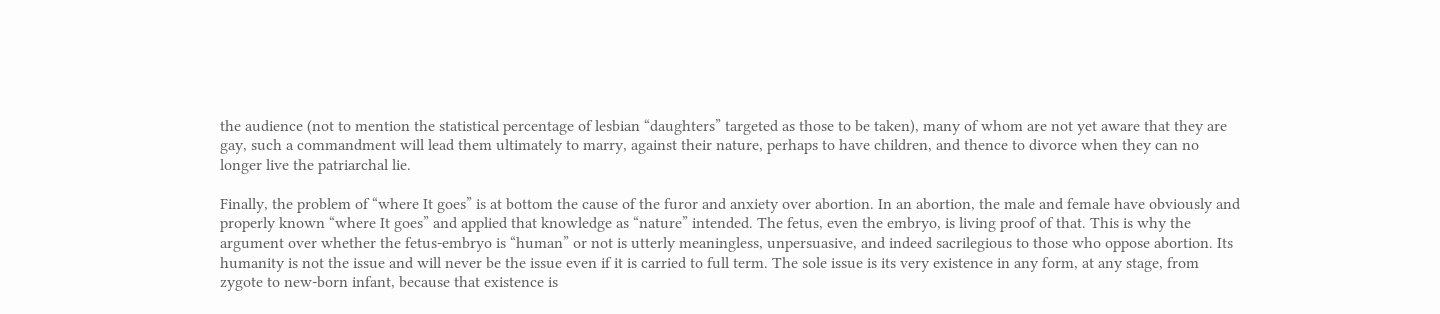the audience (not to mention the statistical percentage of lesbian “daughters” targeted as those to be taken), many of whom are not yet aware that they are gay, such a commandment will lead them ultimately to marry, against their nature, perhaps to have children, and thence to divorce when they can no longer live the patriarchal lie.

Finally, the problem of “where It goes” is at bottom the cause of the furor and anxiety over abortion. In an abortion, the male and female have obviously and properly known “where It goes” and applied that knowledge as “nature” intended. The fetus, even the embryo, is living proof of that. This is why the argument over whether the fetus-embryo is “human” or not is utterly meaningless, unpersuasive, and indeed sacrilegious to those who oppose abortion. Its humanity is not the issue and will never be the issue even if it is carried to full term. The sole issue is its very existence in any form, at any stage, from zygote to new-born infant, because that existence is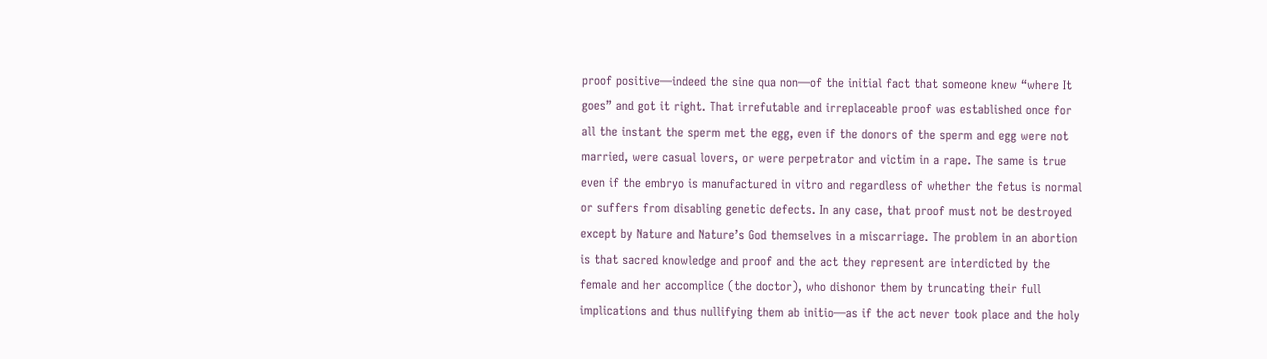proof positive—indeed the sine qua non—of the initial fact that someone knew “where It goes” and got it right. That irrefutable and irreplaceable proof was established once for all the instant the sperm met the egg, even if the donors of the sperm and egg were not married, were casual lovers, or were perpetrator and victim in a rape. The same is true even if the embryo is manufactured in vitro and regardless of whether the fetus is normal or suffers from disabling genetic defects. In any case, that proof must not be destroyed except by Nature and Nature’s God themselves in a miscarriage. The problem in an abortion is that sacred knowledge and proof and the act they represent are interdicted by the female and her accomplice (the doctor), who dishonor them by truncating their full implications and thus nullifying them ab initio—as if the act never took place and the holy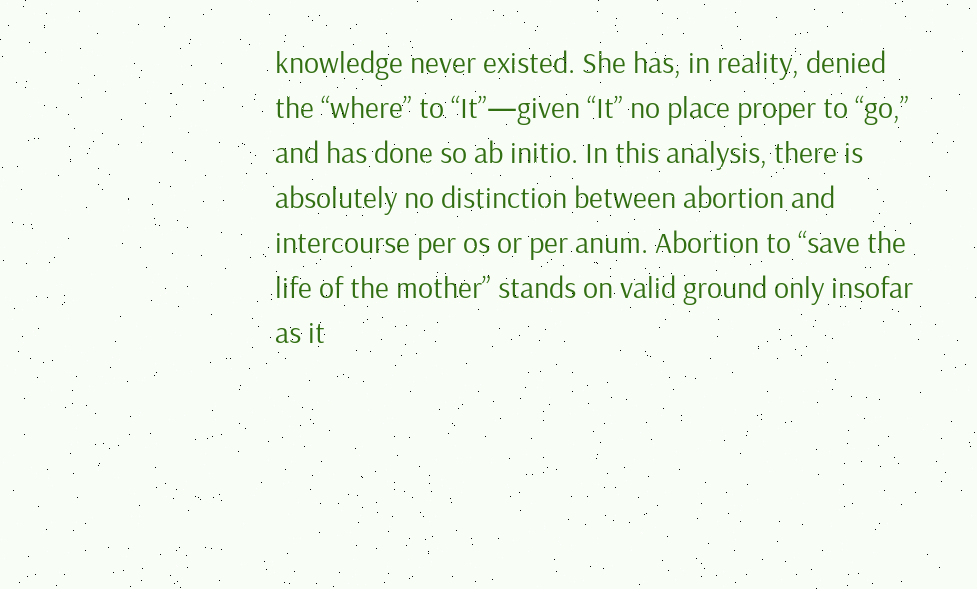knowledge never existed. She has, in reality, denied the “where” to “It”—given “It” no place proper to “go,” and has done so ab initio. In this analysis, there is absolutely no distinction between abortion and intercourse per os or per anum. Abortion to “save the life of the mother” stands on valid ground only insofar as it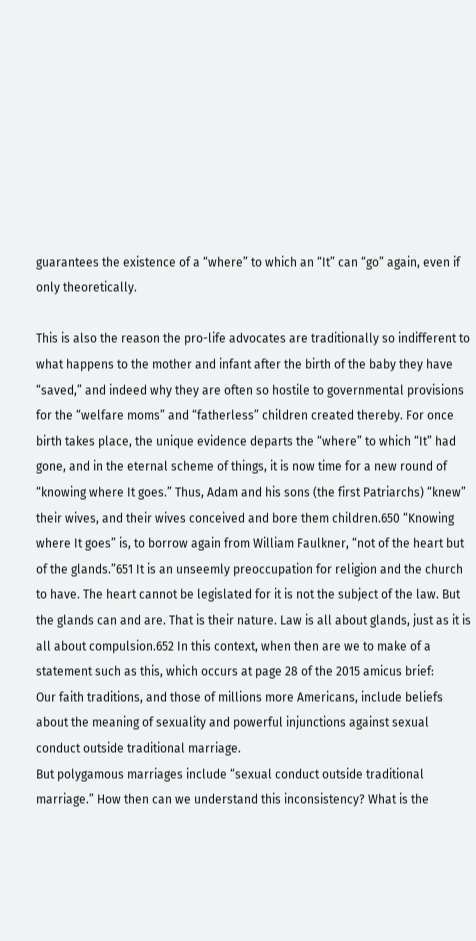guarantees the existence of a “where” to which an “It” can “go” again, even if only theoretically.

This is also the reason the pro-life advocates are traditionally so indifferent to what happens to the mother and infant after the birth of the baby they have “saved,” and indeed why they are often so hostile to governmental provisions for the “welfare moms” and “fatherless” children created thereby. For once birth takes place, the unique evidence departs the “where” to which “It” had gone, and in the eternal scheme of things, it is now time for a new round of “knowing where It goes.” Thus, Adam and his sons (the first Patriarchs) “knew” their wives, and their wives conceived and bore them children.650 “Knowing where It goes” is, to borrow again from William Faulkner, “not of the heart but of the glands.”651 It is an unseemly preoccupation for religion and the church to have. The heart cannot be legislated for it is not the subject of the law. But the glands can and are. That is their nature. Law is all about glands, just as it is all about compulsion.652 In this context, when then are we to make of a statement such as this, which occurs at page 28 of the 2015 amicus brief:
Our faith traditions, and those of millions more Americans, include beliefs about the meaning of sexuality and powerful injunctions against sexual conduct outside traditional marriage.
But polygamous marriages include “sexual conduct outside traditional marriage.” How then can we understand this inconsistency? What is the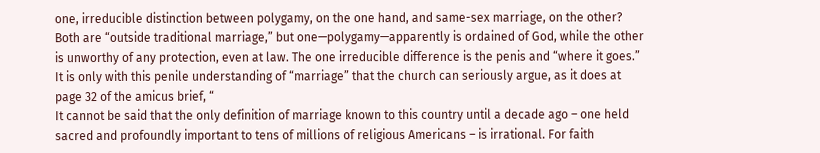one, irreducible distinction between polygamy, on the one hand, and same-sex marriage, on the other? Both are “outside traditional marriage,” but one—polygamy—apparently is ordained of God, while the other is unworthy of any protection, even at law. The one irreducible difference is the penis and “where it goes.” It is only with this penile understanding of “marriage” that the church can seriously argue, as it does at page 32 of the amicus brief, “
It cannot be said that the only definition of marriage known to this country until a decade ago – one held sacred and profoundly important to tens of millions of religious Americans – is irrational. For faith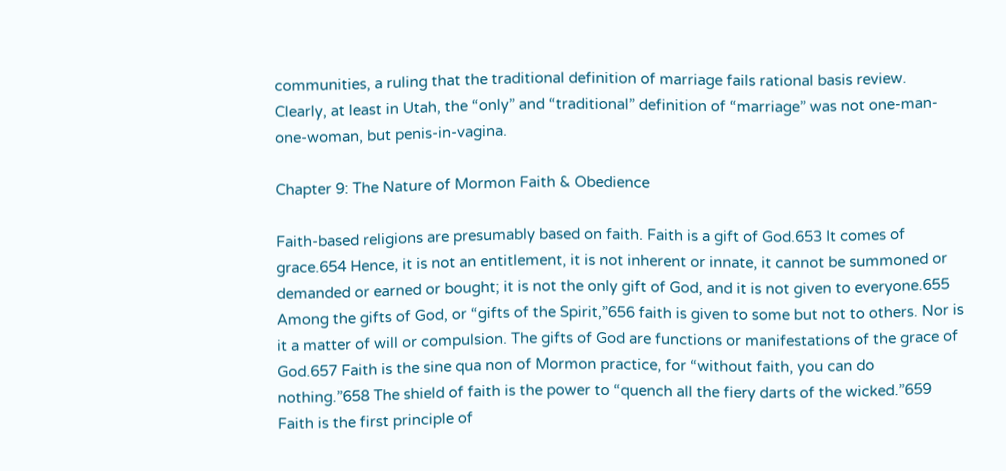communities, a ruling that the traditional definition of marriage fails rational basis review.
Clearly, at least in Utah, the “only” and “traditional” definition of “marriage” was not one-man-one-woman, but penis-in-vagina.

Chapter 9: The Nature of Mormon Faith & Obedience

Faith-based religions are presumably based on faith. Faith is a gift of God.653 It comes of grace.654 Hence, it is not an entitlement, it is not inherent or innate, it cannot be summoned or demanded or earned or bought; it is not the only gift of God, and it is not given to everyone.655 Among the gifts of God, or “gifts of the Spirit,”656 faith is given to some but not to others. Nor is it a matter of will or compulsion. The gifts of God are functions or manifestations of the grace of God.657 Faith is the sine qua non of Mormon practice, for “without faith, you can do nothing.”658 The shield of faith is the power to “quench all the fiery darts of the wicked.”659 Faith is the first principle of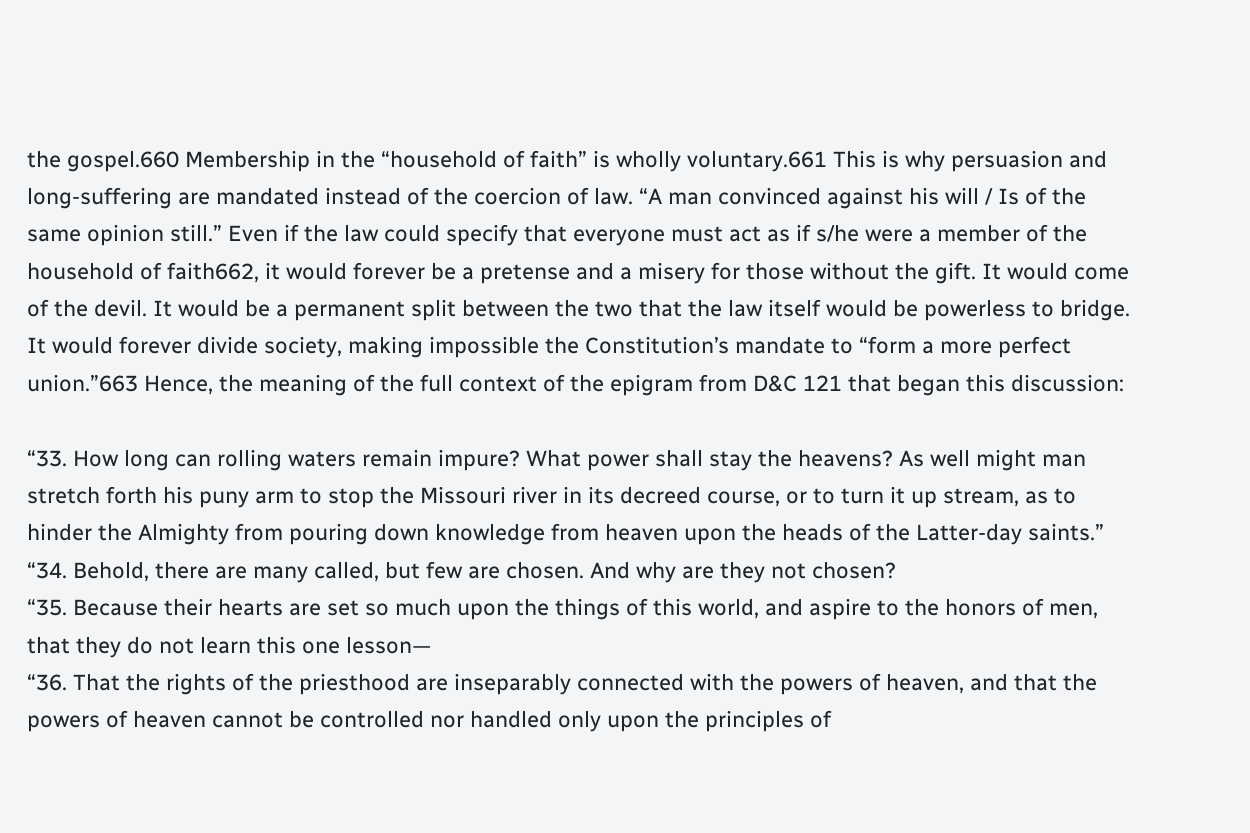the gospel.660 Membership in the “household of faith” is wholly voluntary.661 This is why persuasion and long-suffering are mandated instead of the coercion of law. “A man convinced against his will / Is of the same opinion still.” Even if the law could specify that everyone must act as if s/he were a member of the household of faith662, it would forever be a pretense and a misery for those without the gift. It would come of the devil. It would be a permanent split between the two that the law itself would be powerless to bridge. It would forever divide society, making impossible the Constitution’s mandate to “form a more perfect union.”663 Hence, the meaning of the full context of the epigram from D&C 121 that began this discussion:

“33. How long can rolling waters remain impure? What power shall stay the heavens? As well might man stretch forth his puny arm to stop the Missouri river in its decreed course, or to turn it up stream, as to hinder the Almighty from pouring down knowledge from heaven upon the heads of the Latter-day saints.”
“34. Behold, there are many called, but few are chosen. And why are they not chosen?
“35. Because their hearts are set so much upon the things of this world, and aspire to the honors of men, that they do not learn this one lesson—
“36. That the rights of the priesthood are inseparably connected with the powers of heaven, and that the powers of heaven cannot be controlled nor handled only upon the principles of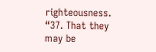righteousness.
“37. That they may be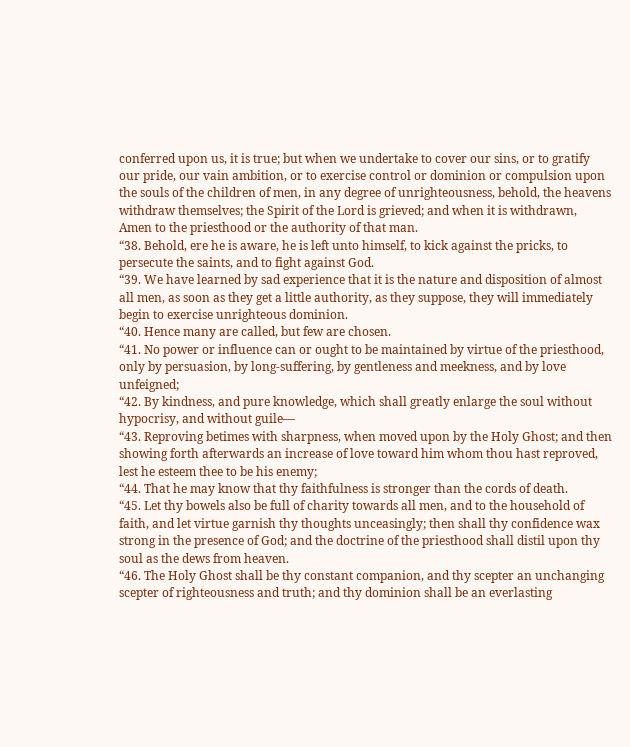conferred upon us, it is true; but when we undertake to cover our sins, or to gratify our pride, our vain ambition, or to exercise control or dominion or compulsion upon the souls of the children of men, in any degree of unrighteousness, behold, the heavens withdraw themselves; the Spirit of the Lord is grieved; and when it is withdrawn, Amen to the priesthood or the authority of that man.
“38. Behold, ere he is aware, he is left unto himself, to kick against the pricks, to persecute the saints, and to fight against God.
“39. We have learned by sad experience that it is the nature and disposition of almost all men, as soon as they get a little authority, as they suppose, they will immediately begin to exercise unrighteous dominion.
“40. Hence many are called, but few are chosen.
“41. No power or influence can or ought to be maintained by virtue of the priesthood, only by persuasion, by long-suffering, by gentleness and meekness, and by love unfeigned;
“42. By kindness, and pure knowledge, which shall greatly enlarge the soul without hypocrisy, and without guile—
“43. Reproving betimes with sharpness, when moved upon by the Holy Ghost; and then showing forth afterwards an increase of love toward him whom thou hast reproved, lest he esteem thee to be his enemy;
“44. That he may know that thy faithfulness is stronger than the cords of death.
“45. Let thy bowels also be full of charity towards all men, and to the household of faith, and let virtue garnish thy thoughts unceasingly; then shall thy confidence wax strong in the presence of God; and the doctrine of the priesthood shall distil upon thy soul as the dews from heaven.
“46. The Holy Ghost shall be thy constant companion, and thy scepter an unchanging scepter of righteousness and truth; and thy dominion shall be an everlasting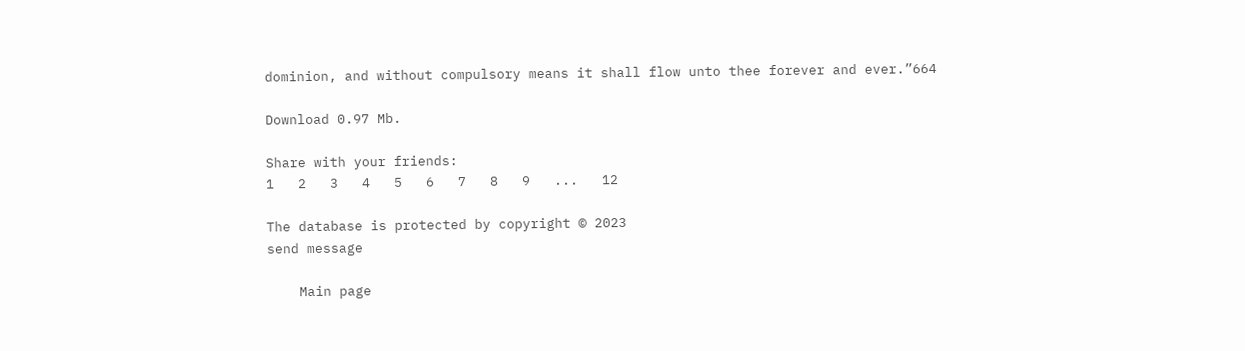dominion, and without compulsory means it shall flow unto thee forever and ever.”664

Download 0.97 Mb.

Share with your friends:
1   2   3   4   5   6   7   8   9   ...   12

The database is protected by copyright © 2023
send message

    Main page